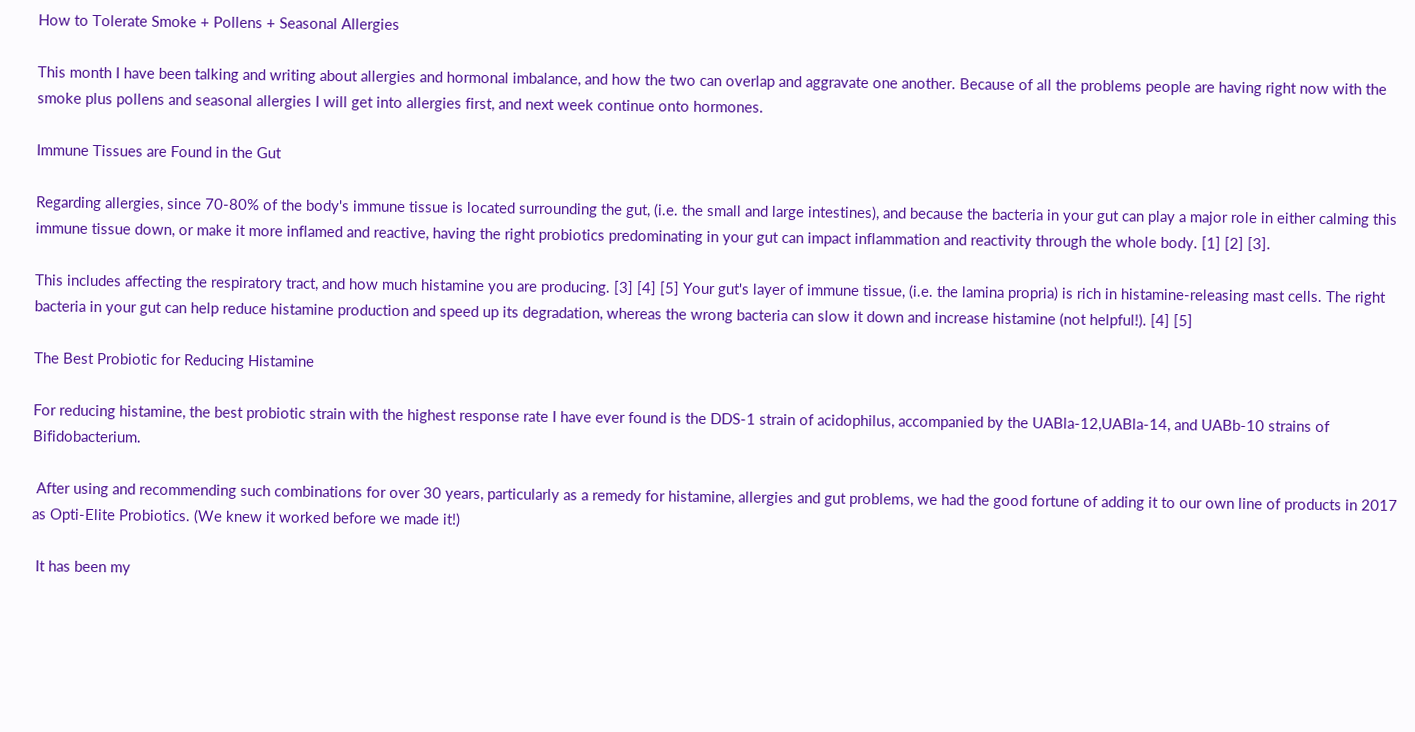How to Tolerate Smoke + Pollens + Seasonal Allergies

This month I have been talking and writing about allergies and hormonal imbalance, and how the two can overlap and aggravate one another. Because of all the problems people are having right now with the smoke plus pollens and seasonal allergies I will get into allergies first, and next week continue onto hormones.

Immune Tissues are Found in the Gut

Regarding allergies, since 70-80% of the body's immune tissue is located surrounding the gut, (i.e. the small and large intestines), and because the bacteria in your gut can play a major role in either calming this immune tissue down, or make it more inflamed and reactive, having the right probiotics predominating in your gut can impact inflammation and reactivity through the whole body. [1] [2] [3].

This includes affecting the respiratory tract, and how much histamine you are producing. [3] [4] [5] Your gut's layer of immune tissue, (i.e. the lamina propria) is rich in histamine-releasing mast cells. The right bacteria in your gut can help reduce histamine production and speed up its degradation, whereas the wrong bacteria can slow it down and increase histamine (not helpful!). [4] [5]

The Best Probiotic for Reducing Histamine

For reducing histamine, the best probiotic strain with the highest response rate I have ever found is the DDS-1 strain of acidophilus, accompanied by the UABla-12,UABla-14, and UABb-10 strains of Bifidobacterium.

 After using and recommending such combinations for over 30 years, particularly as a remedy for histamine, allergies and gut problems, we had the good fortune of adding it to our own line of products in 2017 as Opti-Elite Probiotics. (We knew it worked before we made it!)

 It has been my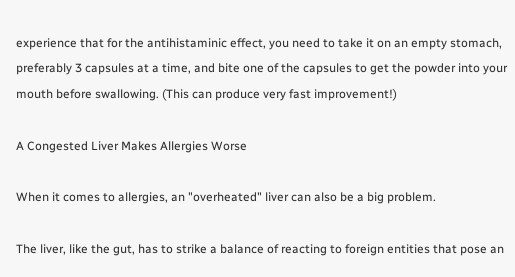experience that for the antihistaminic effect, you need to take it on an empty stomach, preferably 3 capsules at a time, and bite one of the capsules to get the powder into your mouth before swallowing. (This can produce very fast improvement!)

A Congested Liver Makes Allergies Worse

When it comes to allergies, an "overheated" liver can also be a big problem.

The liver, like the gut, has to strike a balance of reacting to foreign entities that pose an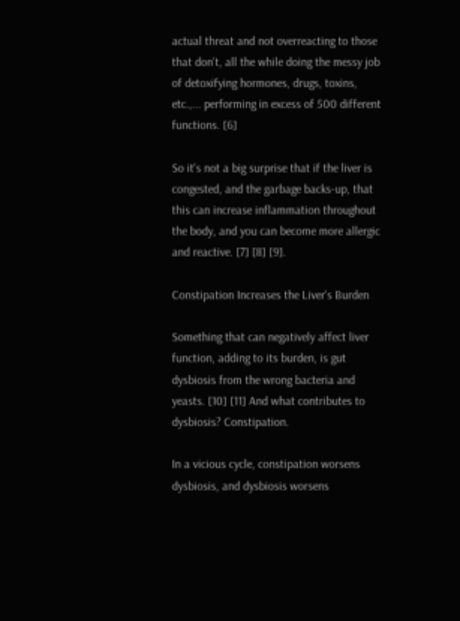actual threat and not overreacting to those that don't, all the while doing the messy job of detoxifying hormones, drugs, toxins, etc.,... performing in excess of 500 different functions. [6]

So it's not a big surprise that if the liver is congested, and the garbage backs-up, that this can increase inflammation throughout the body, and you can become more allergic and reactive. [7] [8] [9].

Constipation Increases the Liver's Burden

Something that can negatively affect liver function, adding to its burden, is gut dysbiosis from the wrong bacteria and yeasts. [10] [11] And what contributes to dysbiosis? Constipation.

In a vicious cycle, constipation worsens dysbiosis, and dysbiosis worsens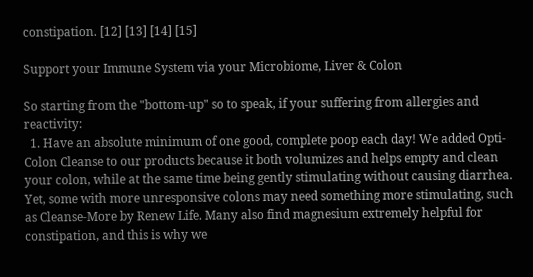constipation. [12] [13] [14] [15]

Support your Immune System via your Microbiome, Liver & Colon

So starting from the "bottom-up" so to speak, if your suffering from allergies and reactivity:
  1. Have an absolute minimum of one good, complete poop each day! We added Opti-Colon Cleanse to our products because it both volumizes and helps empty and clean your colon, while at the same time being gently stimulating without causing diarrhea. Yet, some with more unresponsive colons may need something more stimulating, such as Cleanse-More by Renew Life. Many also find magnesium extremely helpful for constipation, and this is why we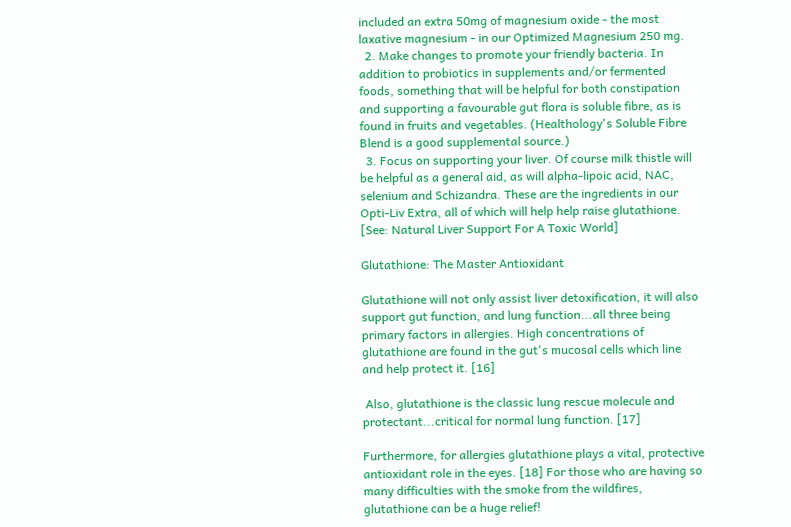included an extra 50mg of magnesium oxide - the most laxative magnesium - in our Optimized Magnesium 250 mg.
  2. Make changes to promote your friendly bacteria. In addition to probiotics in supplements and/or fermented foods, something that will be helpful for both constipation and supporting a favourable gut flora is soluble fibre, as is found in fruits and vegetables. (Healthology's Soluble Fibre Blend is a good supplemental source.)
  3. Focus on supporting your liver. Of course milk thistle will be helpful as a general aid, as will alpha-lipoic acid, NAC, selenium and Schizandra. These are the ingredients in our Opti-Liv Extra, all of which will help help raise glutathione. [See: Natural Liver Support For A Toxic World]

Glutathione: The Master Antioxidant

Glutathione will not only assist liver detoxification, it will also support gut function, and lung function...all three being primary factors in allergies. High concentrations of glutathione are found in the gut's mucosal cells which line and help protect it. [16]

 Also, glutathione is the classic lung rescue molecule and protectant...critical for normal lung function. [17]

Furthermore, for allergies glutathione plays a vital, protective antioxidant role in the eyes. [18] For those who are having so many difficulties with the smoke from the wildfires, glutathione can be a huge relief!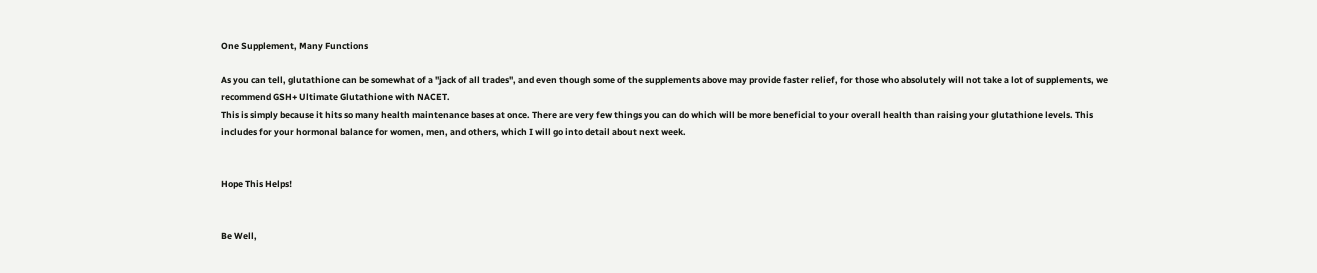One Supplement, Many Functions

As you can tell, glutathione can be somewhat of a "jack of all trades", and even though some of the supplements above may provide faster relief, for those who absolutely will not take a lot of supplements, we recommend GSH+ Ultimate Glutathione with NACET.
This is simply because it hits so many health maintenance bases at once. There are very few things you can do which will be more beneficial to your overall health than raising your glutathione levels. This includes for your hormonal balance for women, men, and others, which I will go into detail about next week.


Hope This Helps!


Be Well,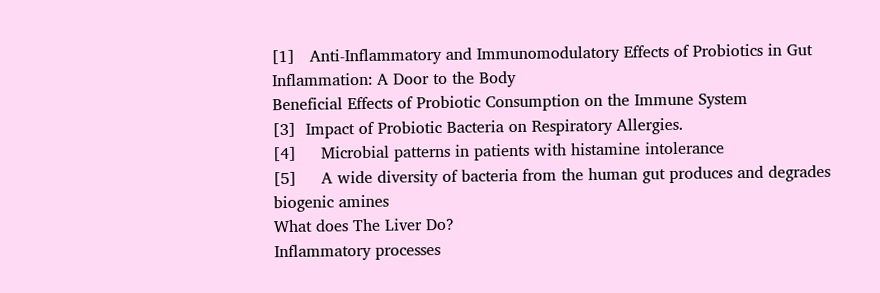[1]   Anti-Inflammatory and Immunomodulatory Effects of Probiotics in Gut Inflammation: A Door to the Body
Beneficial Effects of Probiotic Consumption on the Immune System
[3]  Impact of Probiotic Bacteria on Respiratory Allergies.
[4]     Microbial patterns in patients with histamine intolerance
[5]     A wide diversity of bacteria from the human gut produces and degrades biogenic amines
What does The Liver Do?
Inflammatory processes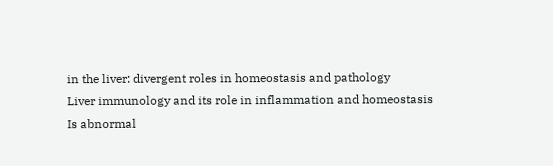in the liver: divergent roles in homeostasis and pathology
Liver immunology and its role in inflammation and homeostasis
Is abnormal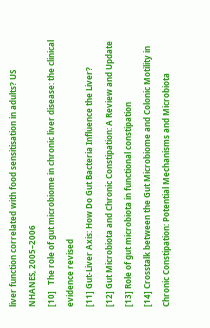liver function correlated with food sensitisation in adults? US NHANES, 2005–2006
[10]   The role of gut microbiome in chronic liver disease: the clinical evidence revised
[11] Gut-Liver Axis: How Do Gut Bacteria Influence the Liver?
[12] Gut Microbiota and Chronic Constipation: A Review and Update
[13] Role of gut microbiota in functional constipation
[14] Crosstalk between the Gut Microbiome and Colonic Motility in Chronic Constipation: Potential Mechanisms and Microbiota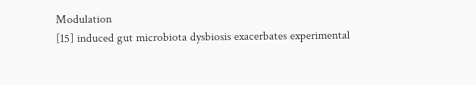Modulation
[15] induced gut microbiota dysbiosis exacerbates experimental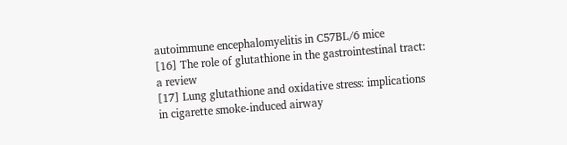autoimmune encephalomyelitis in C57BL/6 mice
[16] The role of glutathione in the gastrointestinal tract: a review
[17] Lung glutathione and oxidative stress: implications in cigarette smoke-induced airway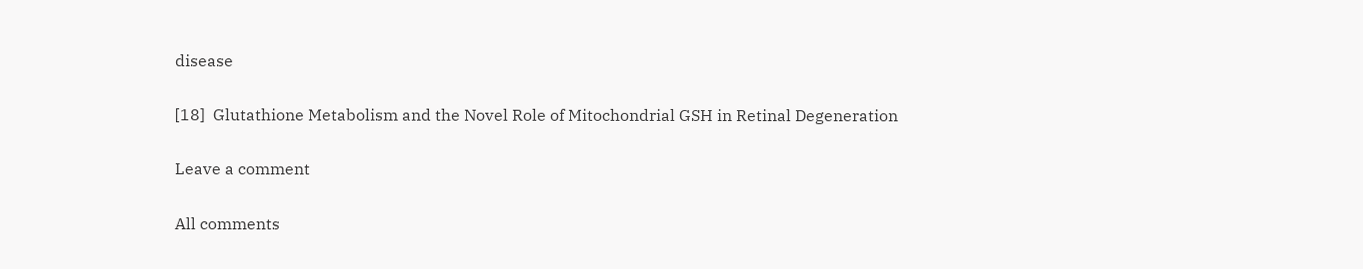disease

[18]  Glutathione Metabolism and the Novel Role of Mitochondrial GSH in Retinal Degeneration

Leave a comment

All comments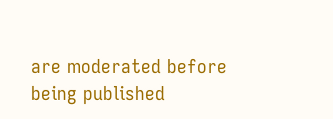are moderated before being published